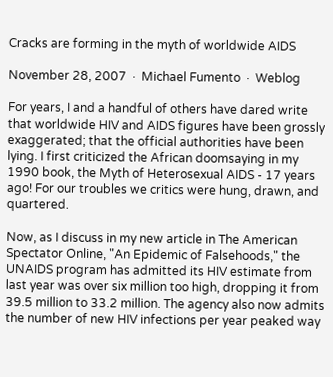Cracks are forming in the myth of worldwide AIDS

November 28, 2007  ·  Michael Fumento  ·  Weblog

For years, I and a handful of others have dared write that worldwide HIV and AIDS figures have been grossly exaggerated; that the official authorities have been lying. I first criticized the African doomsaying in my 1990 book, the Myth of Heterosexual AIDS - 17 years ago! For our troubles we critics were hung, drawn, and quartered.

Now, as I discuss in my new article in The American Spectator Online, "An Epidemic of Falsehoods," the UNAIDS program has admitted its HIV estimate from last year was over six million too high, dropping it from 39.5 million to 33.2 million. The agency also now admits the number of new HIV infections per year peaked way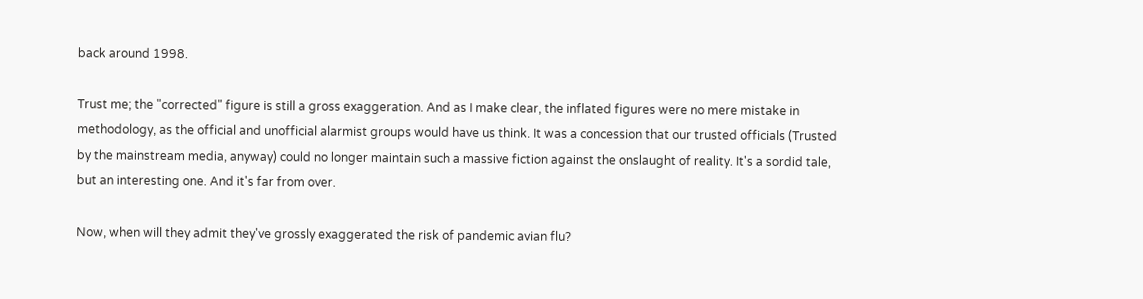back around 1998.

Trust me; the "corrected" figure is still a gross exaggeration. And as I make clear, the inflated figures were no mere mistake in methodology, as the official and unofficial alarmist groups would have us think. It was a concession that our trusted officials (Trusted by the mainstream media, anyway) could no longer maintain such a massive fiction against the onslaught of reality. It's a sordid tale, but an interesting one. And it's far from over.

Now, when will they admit they've grossly exaggerated the risk of pandemic avian flu?